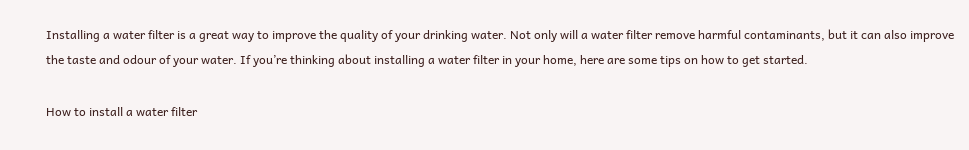Installing a water filter is a great way to improve the quality of your drinking water. Not only will a water filter remove harmful contaminants, but it can also improve the taste and odour of your water. If you’re thinking about installing a water filter in your home, here are some tips on how to get started.

How to install a water filter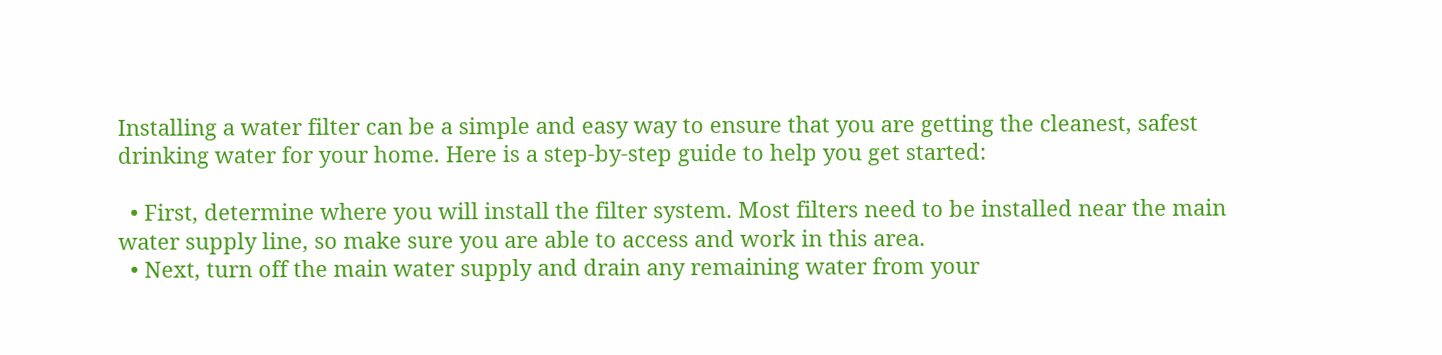Installing a water filter can be a simple and easy way to ensure that you are getting the cleanest, safest drinking water for your home. Here is a step-by-step guide to help you get started:

  • First, determine where you will install the filter system. Most filters need to be installed near the main water supply line, so make sure you are able to access and work in this area.
  • Next, turn off the main water supply and drain any remaining water from your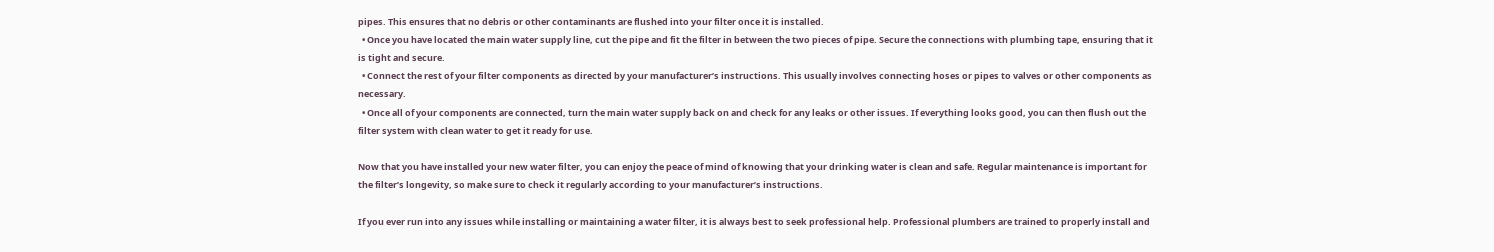pipes. This ensures that no debris or other contaminants are flushed into your filter once it is installed.
  • Once you have located the main water supply line, cut the pipe and fit the filter in between the two pieces of pipe. Secure the connections with plumbing tape, ensuring that it is tight and secure.
  • Connect the rest of your filter components as directed by your manufacturer’s instructions. This usually involves connecting hoses or pipes to valves or other components as necessary.
  • Once all of your components are connected, turn the main water supply back on and check for any leaks or other issues. If everything looks good, you can then flush out the filter system with clean water to get it ready for use.

Now that you have installed your new water filter, you can enjoy the peace of mind of knowing that your drinking water is clean and safe. Regular maintenance is important for the filter’s longevity, so make sure to check it regularly according to your manufacturer’s instructions.

If you ever run into any issues while installing or maintaining a water filter, it is always best to seek professional help. Professional plumbers are trained to properly install and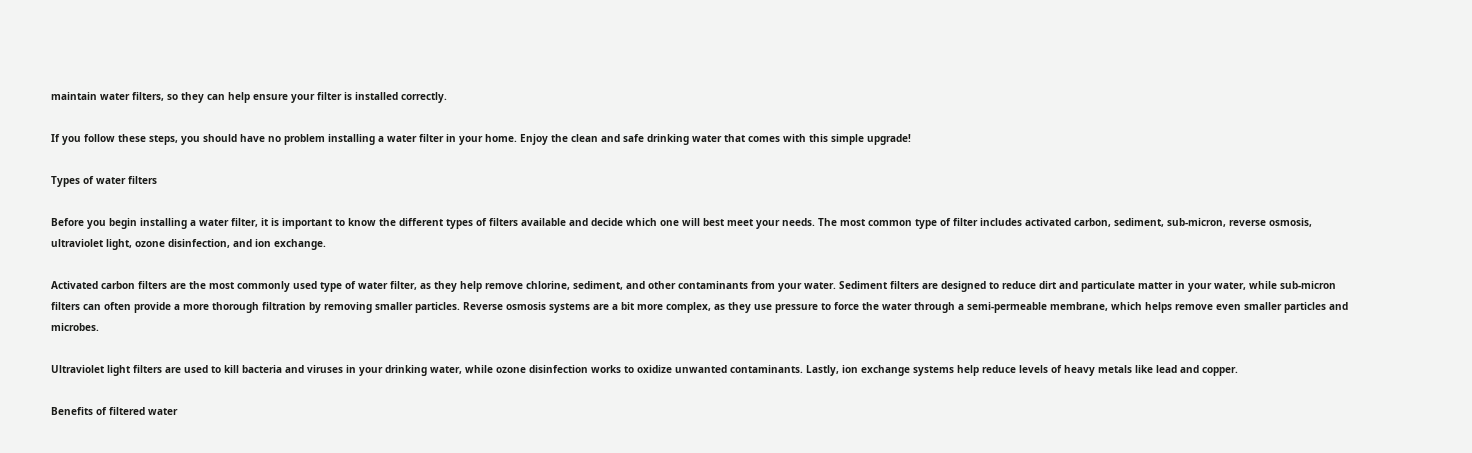maintain water filters, so they can help ensure your filter is installed correctly.

If you follow these steps, you should have no problem installing a water filter in your home. Enjoy the clean and safe drinking water that comes with this simple upgrade!

Types of water filters

Before you begin installing a water filter, it is important to know the different types of filters available and decide which one will best meet your needs. The most common type of filter includes activated carbon, sediment, sub-micron, reverse osmosis, ultraviolet light, ozone disinfection, and ion exchange.

Activated carbon filters are the most commonly used type of water filter, as they help remove chlorine, sediment, and other contaminants from your water. Sediment filters are designed to reduce dirt and particulate matter in your water, while sub-micron filters can often provide a more thorough filtration by removing smaller particles. Reverse osmosis systems are a bit more complex, as they use pressure to force the water through a semi-permeable membrane, which helps remove even smaller particles and microbes.

Ultraviolet light filters are used to kill bacteria and viruses in your drinking water, while ozone disinfection works to oxidize unwanted contaminants. Lastly, ion exchange systems help reduce levels of heavy metals like lead and copper.

Benefits of filtered water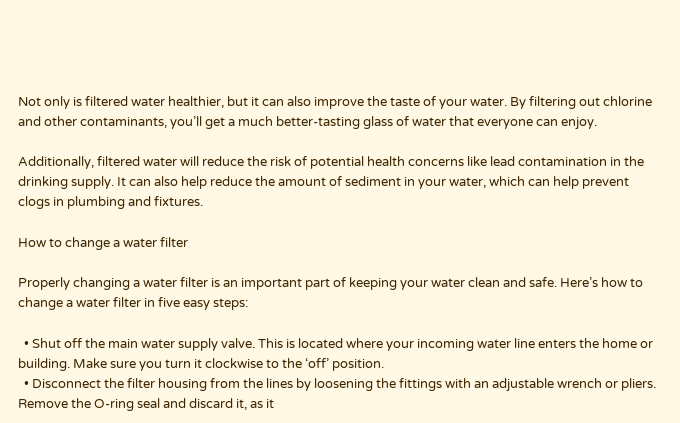Not only is filtered water healthier, but it can also improve the taste of your water. By filtering out chlorine and other contaminants, you’ll get a much better-tasting glass of water that everyone can enjoy.

Additionally, filtered water will reduce the risk of potential health concerns like lead contamination in the drinking supply. It can also help reduce the amount of sediment in your water, which can help prevent clogs in plumbing and fixtures.

How to change a water filter

Properly changing a water filter is an important part of keeping your water clean and safe. Here’s how to change a water filter in five easy steps:

  • Shut off the main water supply valve. This is located where your incoming water line enters the home or building. Make sure you turn it clockwise to the ‘off’ position.
  • Disconnect the filter housing from the lines by loosening the fittings with an adjustable wrench or pliers. Remove the O-ring seal and discard it, as it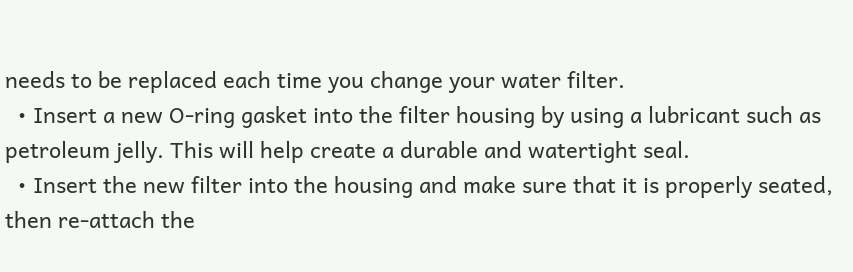needs to be replaced each time you change your water filter.
  • Insert a new O-ring gasket into the filter housing by using a lubricant such as petroleum jelly. This will help create a durable and watertight seal.
  • Insert the new filter into the housing and make sure that it is properly seated, then re-attach the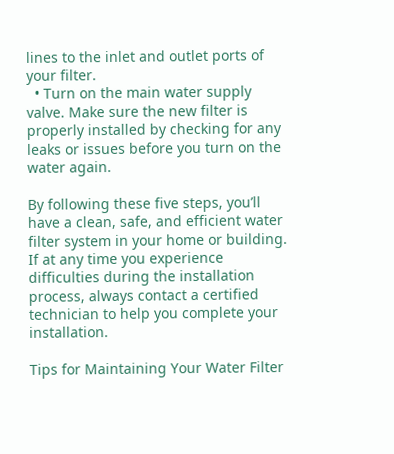lines to the inlet and outlet ports of your filter.
  • Turn on the main water supply valve. Make sure the new filter is properly installed by checking for any leaks or issues before you turn on the water again.

By following these five steps, you’ll have a clean, safe, and efficient water filter system in your home or building. If at any time you experience difficulties during the installation process, always contact a certified technician to help you complete your installation.

Tips for Maintaining Your Water Filter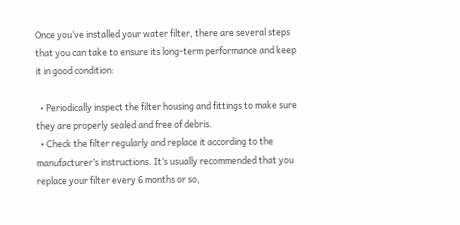Once you’ve installed your water filter, there are several steps that you can take to ensure its long-term performance and keep it in good condition:

  • Periodically inspect the filter housing and fittings to make sure they are properly sealed and free of debris.
  • Check the filter regularly and replace it according to the manufacturer’s instructions. It’s usually recommended that you replace your filter every 6 months or so,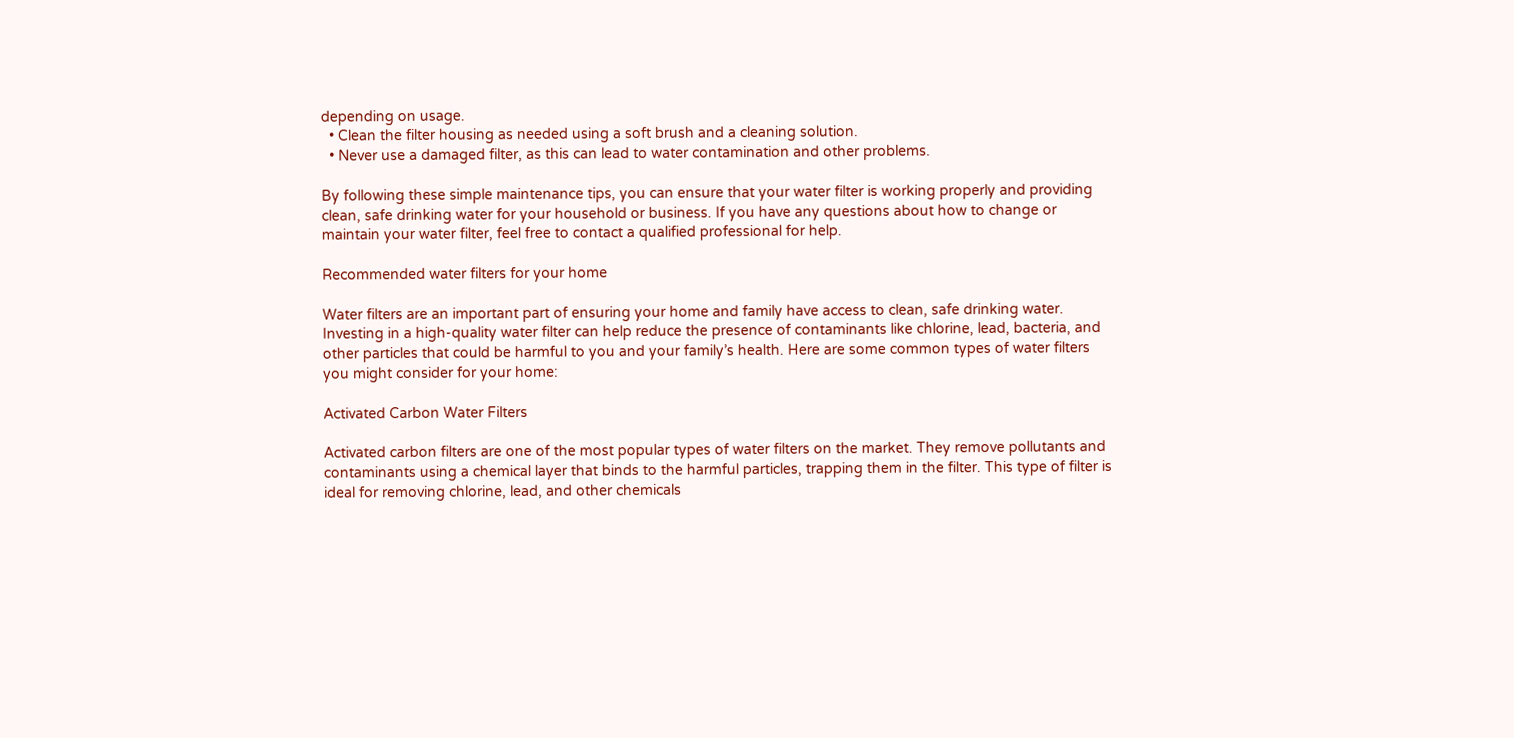depending on usage.
  • Clean the filter housing as needed using a soft brush and a cleaning solution.
  • Never use a damaged filter, as this can lead to water contamination and other problems.

By following these simple maintenance tips, you can ensure that your water filter is working properly and providing clean, safe drinking water for your household or business. If you have any questions about how to change or maintain your water filter, feel free to contact a qualified professional for help.

Recommended water filters for your home

Water filters are an important part of ensuring your home and family have access to clean, safe drinking water. Investing in a high-quality water filter can help reduce the presence of contaminants like chlorine, lead, bacteria, and other particles that could be harmful to you and your family’s health. Here are some common types of water filters you might consider for your home:

Activated Carbon Water Filters

Activated carbon filters are one of the most popular types of water filters on the market. They remove pollutants and contaminants using a chemical layer that binds to the harmful particles, trapping them in the filter. This type of filter is ideal for removing chlorine, lead, and other chemicals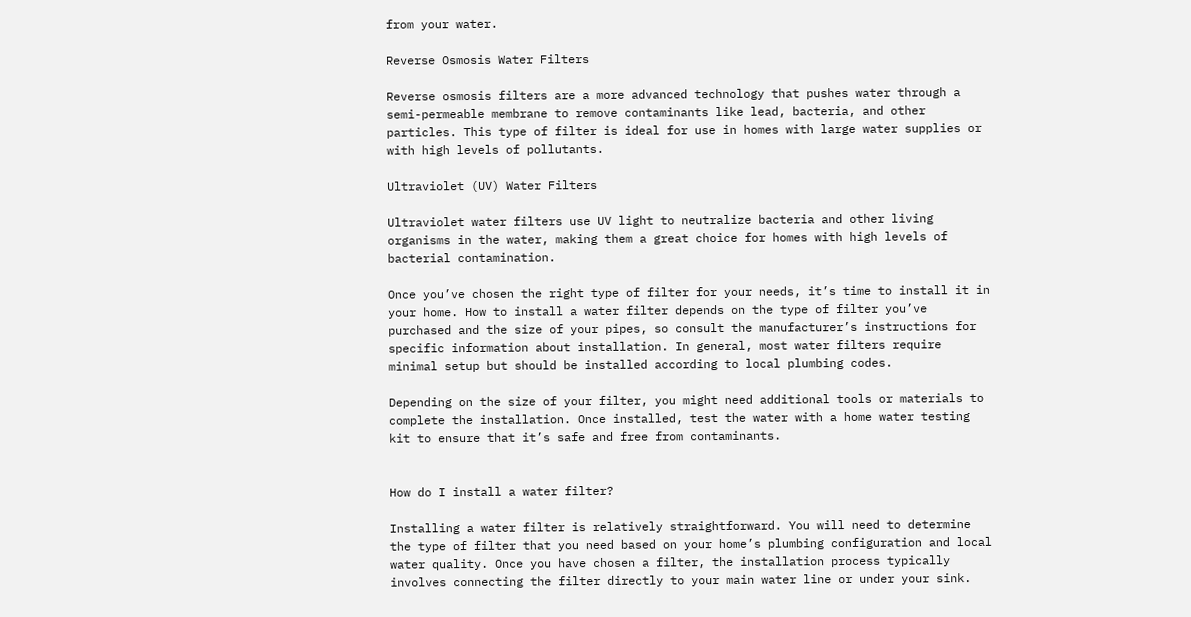from your water.

Reverse Osmosis Water Filters

Reverse osmosis filters are a more advanced technology that pushes water through a semi-permeable membrane to remove contaminants like lead, bacteria, and other particles. This type of filter is ideal for use in homes with large water supplies or with high levels of pollutants.

Ultraviolet (UV) Water Filters

Ultraviolet water filters use UV light to neutralize bacteria and other living organisms in the water, making them a great choice for homes with high levels of bacterial contamination.

Once you’ve chosen the right type of filter for your needs, it’s time to install it in your home. How to install a water filter depends on the type of filter you’ve purchased and the size of your pipes, so consult the manufacturer’s instructions for specific information about installation. In general, most water filters require minimal setup but should be installed according to local plumbing codes.

Depending on the size of your filter, you might need additional tools or materials to complete the installation. Once installed, test the water with a home water testing kit to ensure that it’s safe and free from contaminants.


How do I install a water filter?

Installing a water filter is relatively straightforward. You will need to determine the type of filter that you need based on your home’s plumbing configuration and local water quality. Once you have chosen a filter, the installation process typically involves connecting the filter directly to your main water line or under your sink.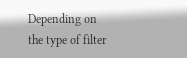Depending on the type of filter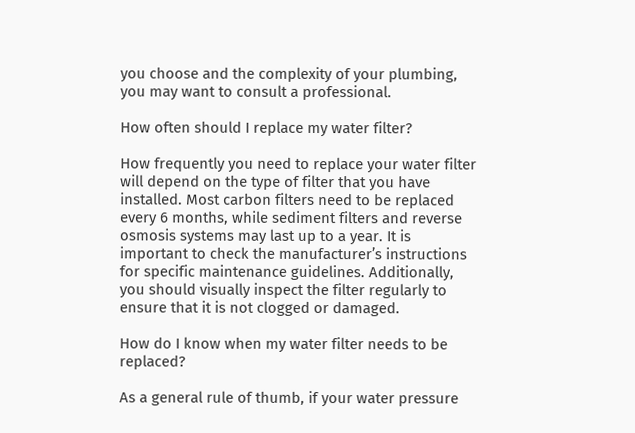you choose and the complexity of your plumbing, you may want to consult a professional.

How often should I replace my water filter?

How frequently you need to replace your water filter will depend on the type of filter that you have installed. Most carbon filters need to be replaced every 6 months, while sediment filters and reverse osmosis systems may last up to a year. It is important to check the manufacturer’s instructions for specific maintenance guidelines. Additionally, you should visually inspect the filter regularly to ensure that it is not clogged or damaged.

How do I know when my water filter needs to be replaced?

As a general rule of thumb, if your water pressure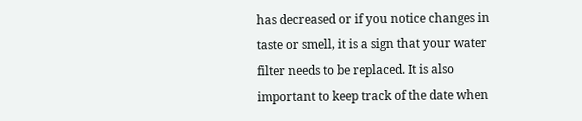has decreased or if you notice changes in taste or smell, it is a sign that your water filter needs to be replaced. It is also important to keep track of the date when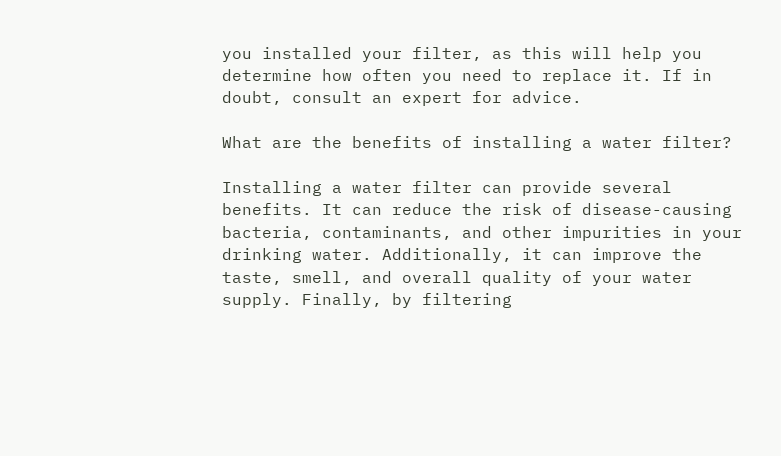you installed your filter, as this will help you determine how often you need to replace it. If in doubt, consult an expert for advice.

What are the benefits of installing a water filter?

Installing a water filter can provide several benefits. It can reduce the risk of disease-causing bacteria, contaminants, and other impurities in your drinking water. Additionally, it can improve the taste, smell, and overall quality of your water supply. Finally, by filtering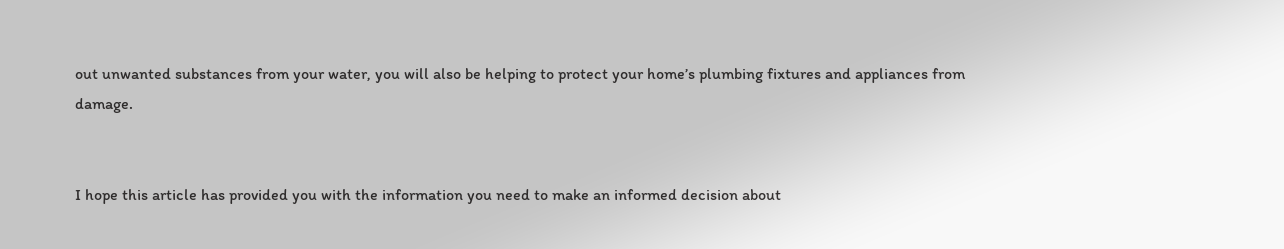out unwanted substances from your water, you will also be helping to protect your home’s plumbing fixtures and appliances from damage.


I hope this article has provided you with the information you need to make an informed decision about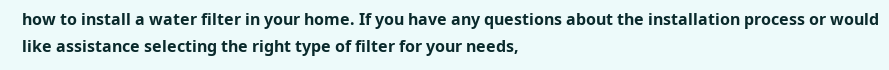how to install a water filter in your home. If you have any questions about the installation process or would like assistance selecting the right type of filter for your needs,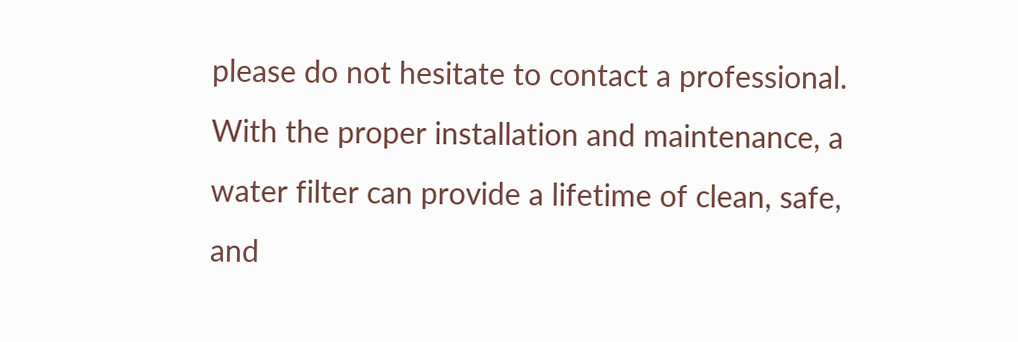please do not hesitate to contact a professional. With the proper installation and maintenance, a water filter can provide a lifetime of clean, safe, and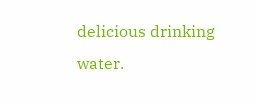delicious drinking water.